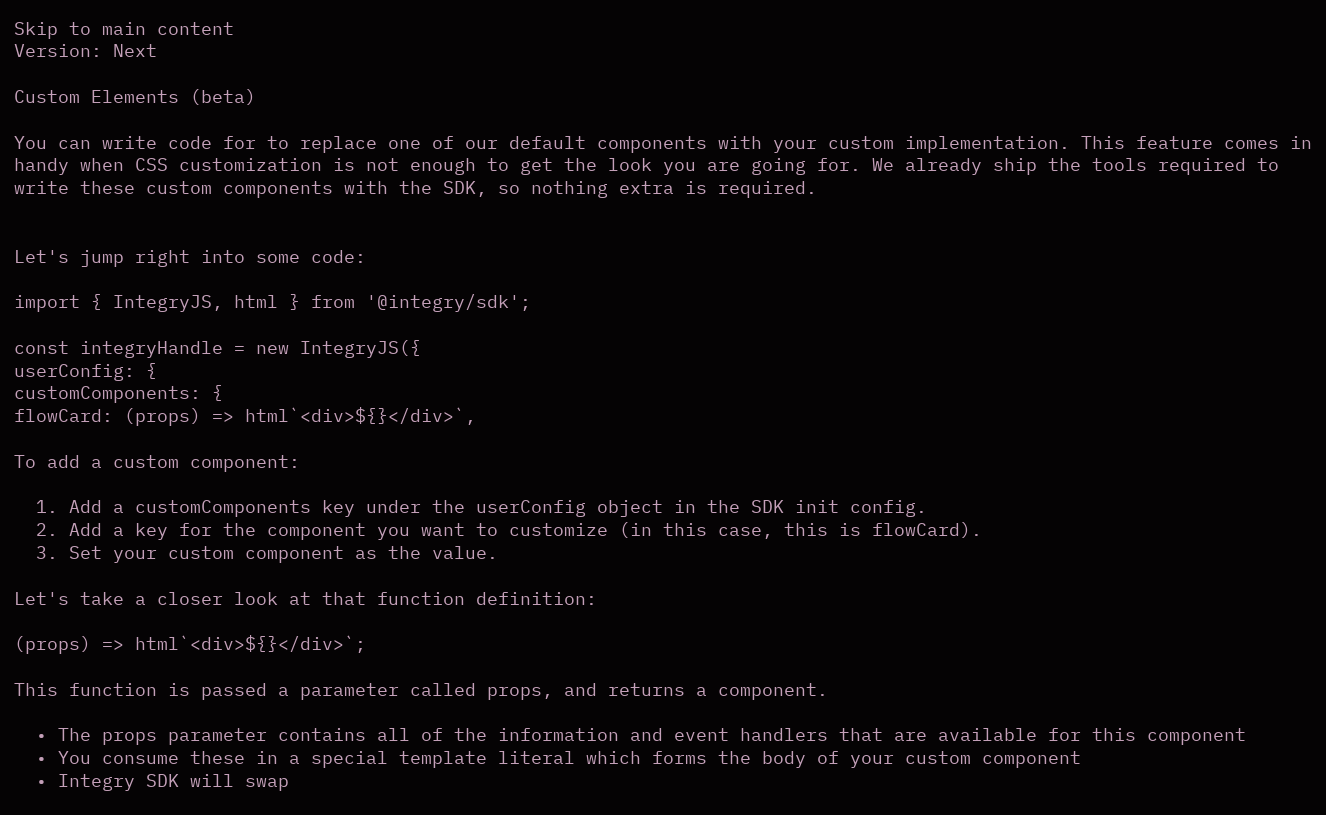Skip to main content
Version: Next

Custom Elements (beta)

You can write code for to replace one of our default components with your custom implementation. This feature comes in handy when CSS customization is not enough to get the look you are going for. We already ship the tools required to write these custom components with the SDK, so nothing extra is required.


Let's jump right into some code:

import { IntegryJS, html } from '@integry/sdk';

const integryHandle = new IntegryJS({
userConfig: {
customComponents: {
flowCard: (props) => html`<div>${}</div>`,

To add a custom component:

  1. Add a customComponents key under the userConfig object in the SDK init config.
  2. Add a key for the component you want to customize (in this case, this is flowCard).
  3. Set your custom component as the value.

Let's take a closer look at that function definition:

(props) => html`<div>${}</div>`;

This function is passed a parameter called props, and returns a component.

  • The props parameter contains all of the information and event handlers that are available for this component
  • You consume these in a special template literal which forms the body of your custom component
  • Integry SDK will swap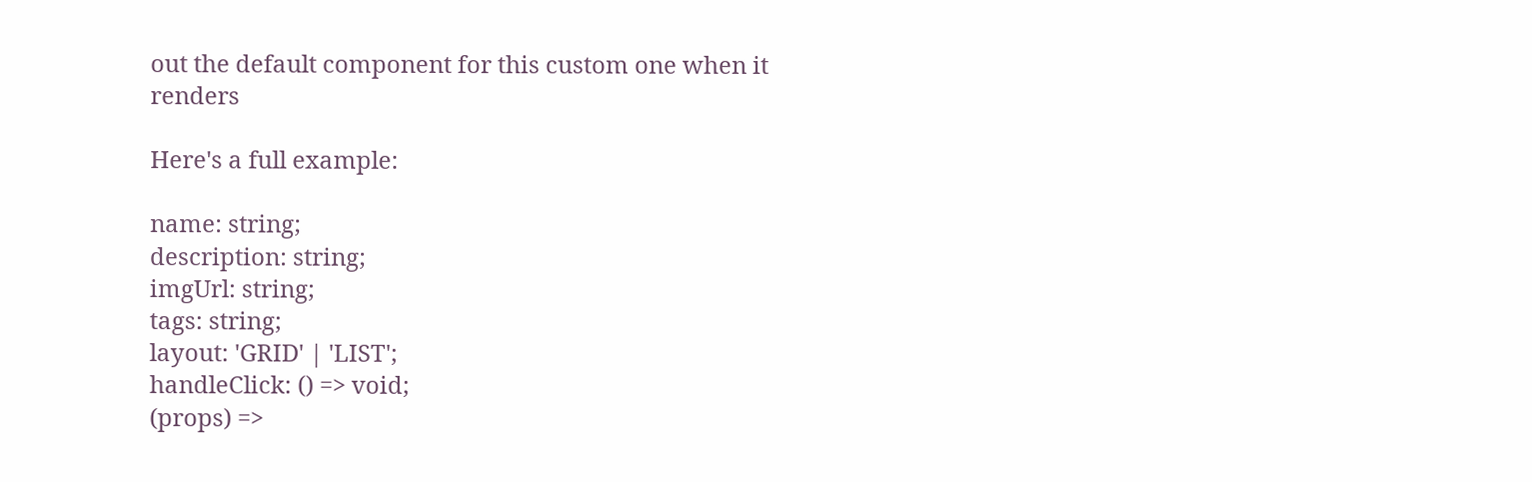out the default component for this custom one when it renders

Here's a full example:

name: string;
description: string;
imgUrl: string;
tags: string;
layout: 'GRID' | 'LIST';
handleClick: () => void;
(props) =>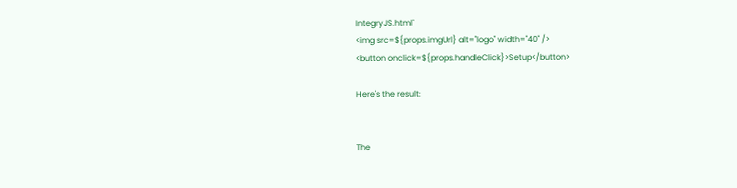IntegryJS.html`
<img src=${props.imgUrl} alt="logo" width="40" />
<button onclick=${props.handleClick}>Setup</button>

Here's the result:


The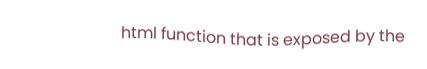html function that is exposed by the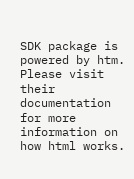SDK package is powered by htm. Please visit their documentation for more information on how html works.